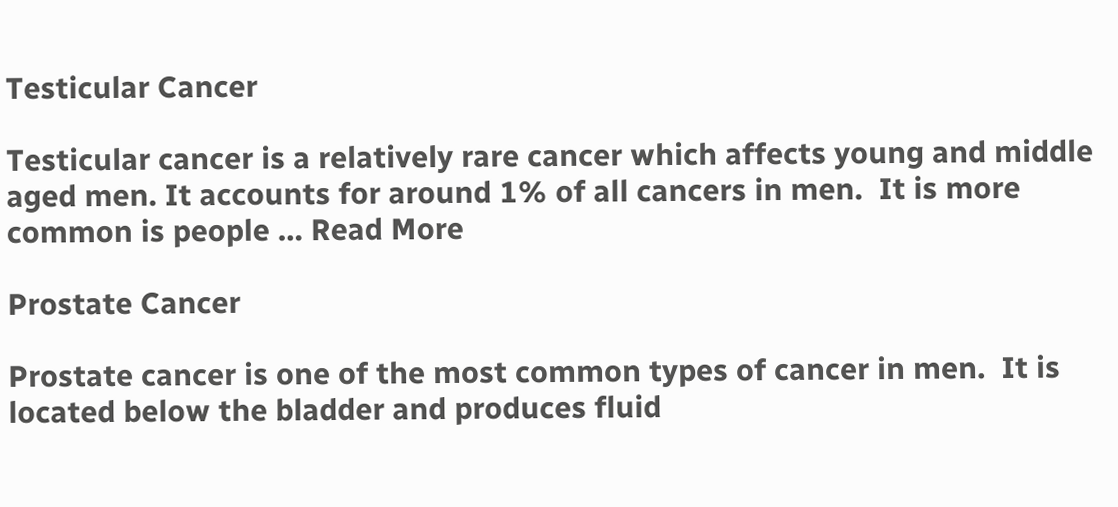Testicular Cancer

Testicular cancer is a relatively rare cancer which affects young and middle aged men. It accounts for around 1% of all cancers in men.  It is more common is people … Read More

Prostate Cancer

Prostate cancer is one of the most common types of cancer in men.  It is located below the bladder and produces fluid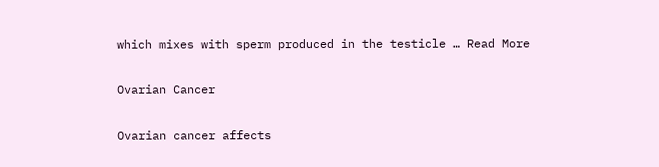which mixes with sperm produced in the testicle … Read More

Ovarian Cancer

Ovarian cancer affects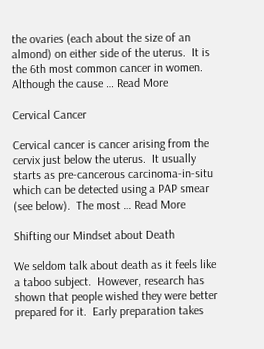the ovaries (each about the size of an almond) on either side of the uterus.  It is the 6th most common cancer in women.  Although the cause … Read More

Cervical Cancer

Cervical cancer is cancer arising from the cervix just below the uterus.  It usually starts as pre-cancerous carcinoma-in-situ which can be detected using a PAP smear (see below).  The most … Read More

Shifting our Mindset about Death

We seldom talk about death as it feels like a taboo subject.  However, research has shown that people wished they were better prepared for it.  Early preparation takes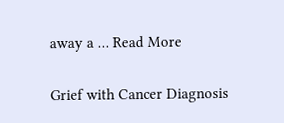away a … Read More

Grief with Cancer Diagnosis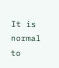It is normal to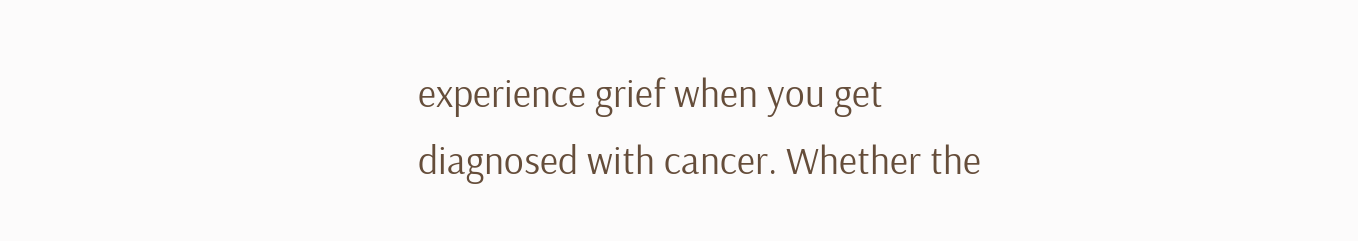experience grief when you get diagnosed with cancer. Whether the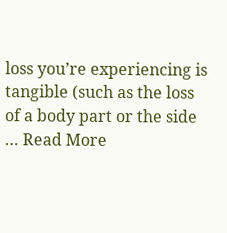loss you’re experiencing is tangible (such as the loss of a body part or the side … Read More